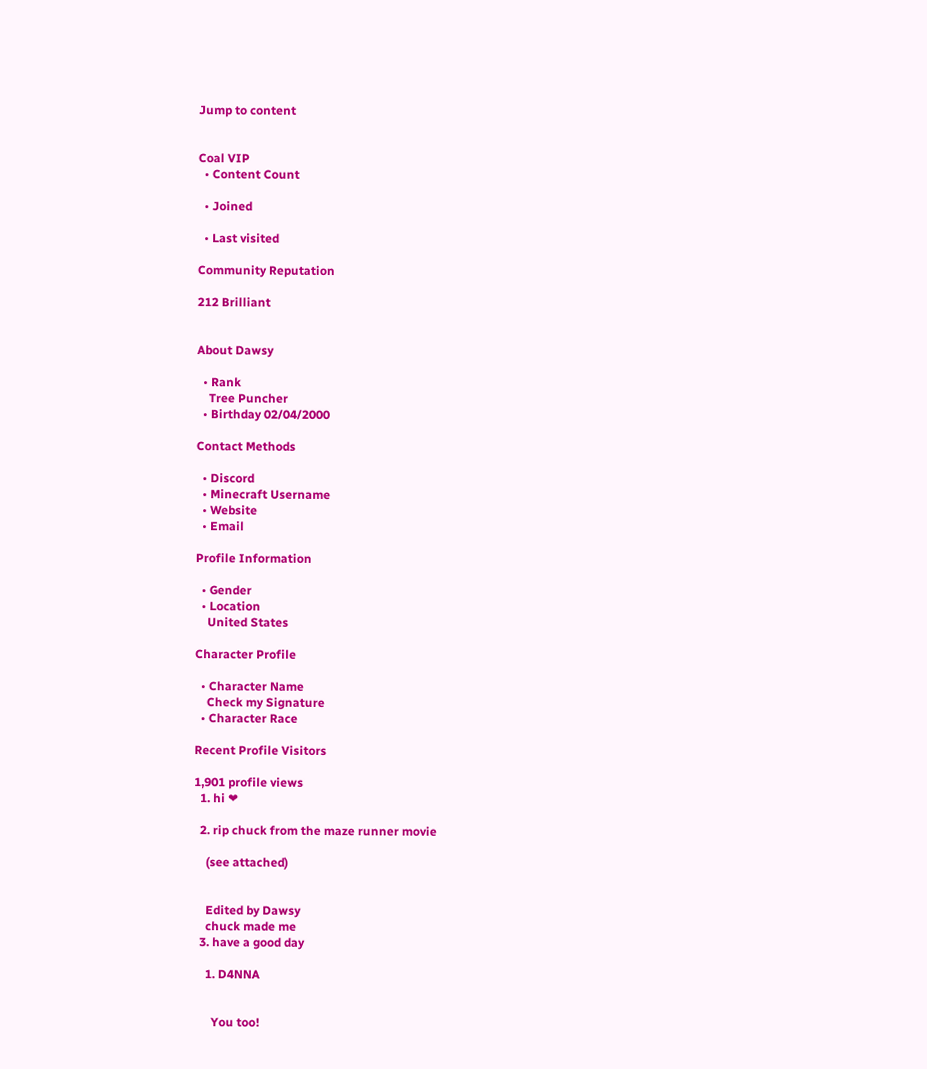Jump to content


Coal VIP
  • Content Count

  • Joined

  • Last visited

Community Reputation

212 Brilliant


About Dawsy

  • Rank
    Tree Puncher
  • Birthday 02/04/2000

Contact Methods

  • Discord
  • Minecraft Username
  • Website
  • Email

Profile Information

  • Gender
  • Location
    United States

Character Profile

  • Character Name
    Check my Signature
  • Character Race

Recent Profile Visitors

1,901 profile views
  1. hi ❤

  2. rip chuck from the maze runner movie

    (see attached)


    Edited by Dawsy
    chuck made me
  3. have a good day

    1. D4NNA


      You too!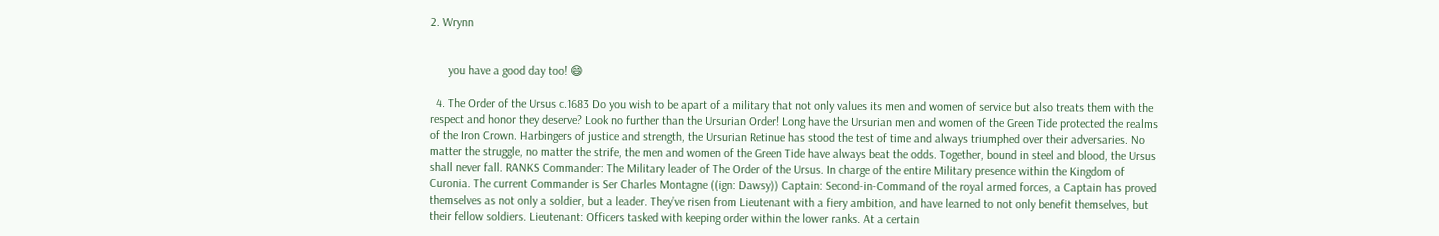2. Wrynn


      you have a good day too! 😄

  4. The Order of the Ursus c.1683 Do you wish to be apart of a military that not only values its men and women of service but also treats them with the respect and honor they deserve? Look no further than the Ursurian Order! Long have the Ursurian men and women of the Green Tide protected the realms of the Iron Crown. Harbingers of justice and strength, the Ursurian Retinue has stood the test of time and always triumphed over their adversaries. No matter the struggle, no matter the strife, the men and women of the Green Tide have always beat the odds. Together, bound in steel and blood, the Ursus shall never fall. RANKS Commander: The Military leader of The Order of the Ursus. In charge of the entire Military presence within the Kingdom of Curonia. The current Commander is Ser Charles Montagne ((ign: Dawsy)) Captain: Second-in-Command of the royal armed forces, a Captain has proved themselves as not only a soldier, but a leader. They’ve risen from Lieutenant with a fiery ambition, and have learned to not only benefit themselves, but their fellow soldiers. Lieutenant: Officers tasked with keeping order within the lower ranks. At a certain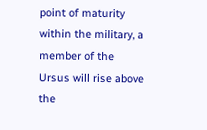point of maturity within the military, a member of the Ursus will rise above the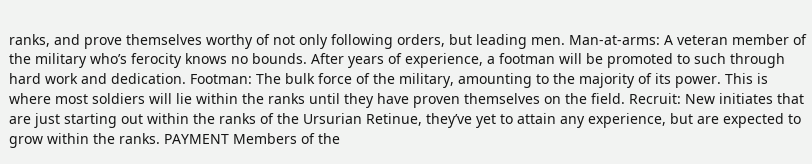ranks, and prove themselves worthy of not only following orders, but leading men. Man-at-arms: A veteran member of the military who’s ferocity knows no bounds. After years of experience, a footman will be promoted to such through hard work and dedication. Footman: The bulk force of the military, amounting to the majority of its power. This is where most soldiers will lie within the ranks until they have proven themselves on the field. Recruit: New initiates that are just starting out within the ranks of the Ursurian Retinue, they’ve yet to attain any experience, but are expected to grow within the ranks. PAYMENT Members of the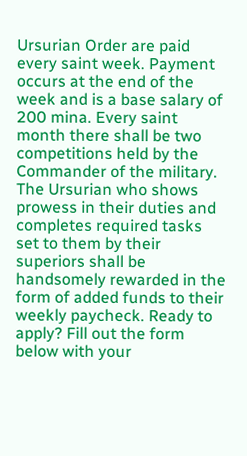Ursurian Order are paid every saint week. Payment occurs at the end of the week and is a base salary of 200 mina. Every saint month there shall be two competitions held by the Commander of the military. The Ursurian who shows prowess in their duties and completes required tasks set to them by their superiors shall be handsomely rewarded in the form of added funds to their weekly paycheck. Ready to apply? Fill out the form below with your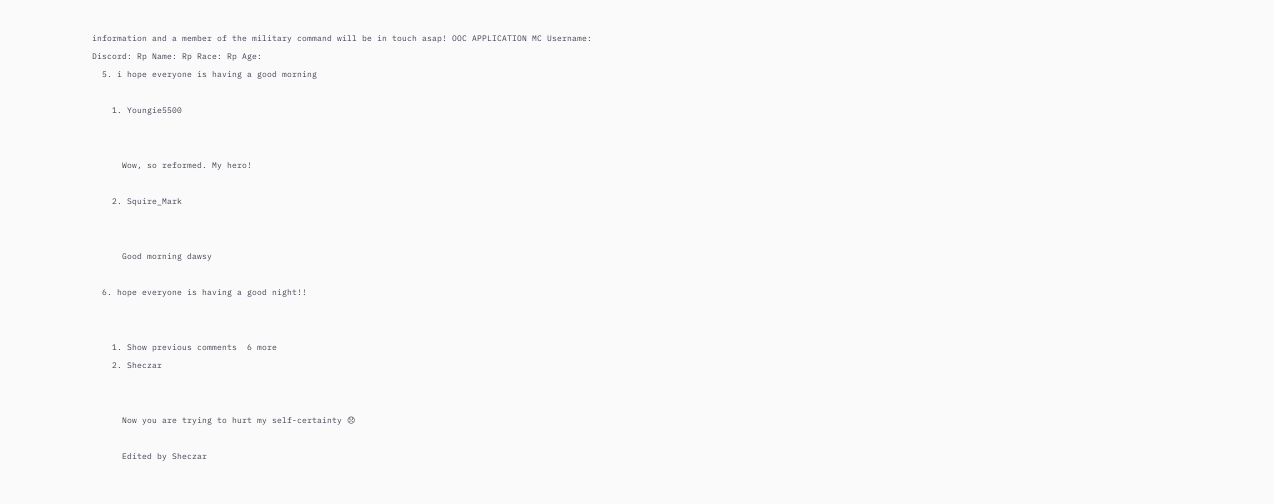information and a member of the military command will be in touch asap! OOC APPLICATION MC Username: Discord: Rp Name: Rp Race: Rp Age:
  5. i hope everyone is having a good morning

    1. Youngie5500


      Wow, so reformed. My hero!

    2. Squire_Mark


      Good morning dawsy

  6. hope everyone is having a good night!!


    1. Show previous comments  6 more
    2. Sheczar


      Now you are trying to hurt my self-certainty 😞

      Edited by Sheczar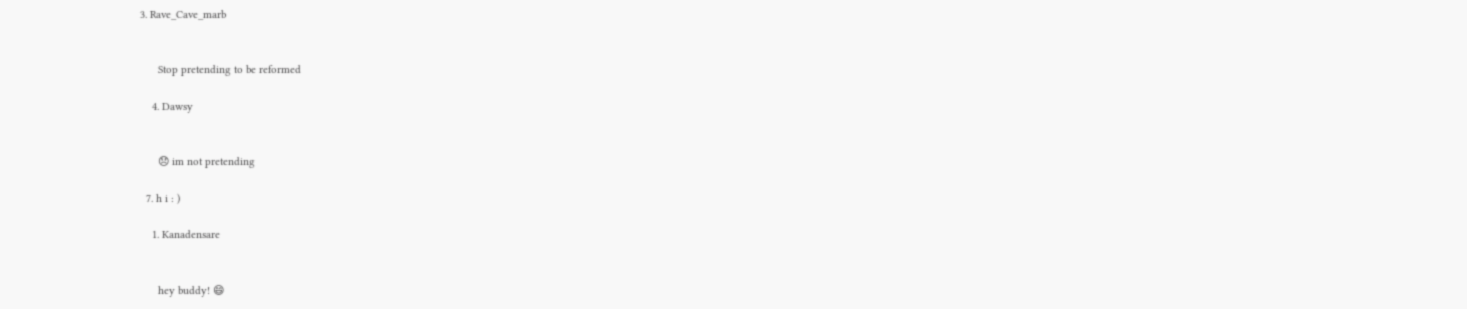3. Rave_Cave_marb


      Stop pretending to be reformed

    4. Dawsy


      😞 im not pretending

  7. h i : )

    1. Kanadensare


      hey buddy! 😄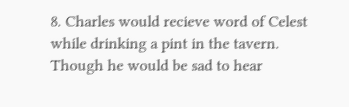8. Charles would recieve word of Celest while drinking a pint in the tavern. Though he would be sad to hear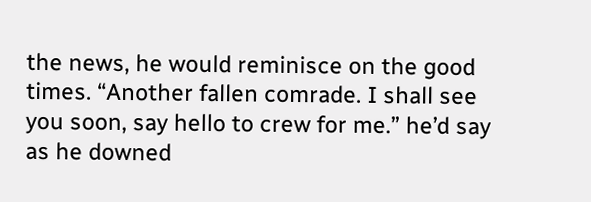the news, he would reminisce on the good times. “Another fallen comrade. I shall see you soon, say hello to crew for me.” he’d say as he downed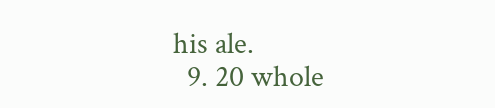his ale.
  9. 20 whole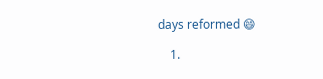days reformed 😄

    1.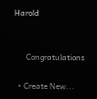Harold


      Congratulations

  • Create New...